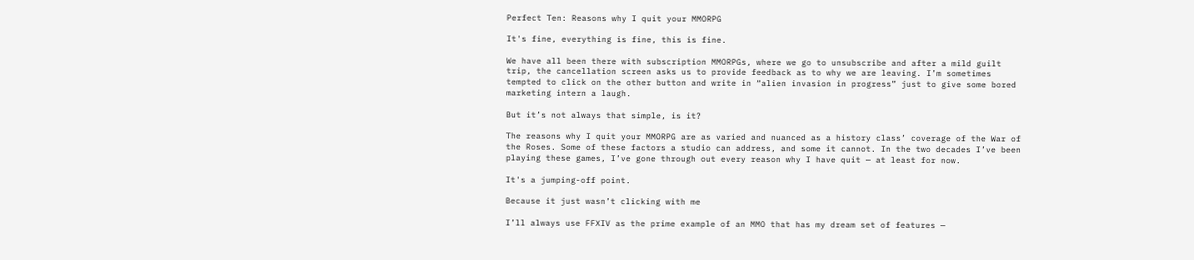Perfect Ten: Reasons why I quit your MMORPG

It's fine, everything is fine, this is fine.

We have all been there with subscription MMORPGs, where we go to unsubscribe and after a mild guilt trip, the cancellation screen asks us to provide feedback as to why we are leaving. I’m sometimes tempted to click on the other button and write in “alien invasion in progress” just to give some bored marketing intern a laugh.

But it’s not always that simple, is it?

The reasons why I quit your MMORPG are as varied and nuanced as a history class’ coverage of the War of the Roses. Some of these factors a studio can address, and some it cannot. In the two decades I’ve been playing these games, I’ve gone through out every reason why I have quit — at least for now.

It's a jumping-off point.

Because it just wasn’t clicking with me

I’ll always use FFXIV as the prime example of an MMO that has my dream set of features —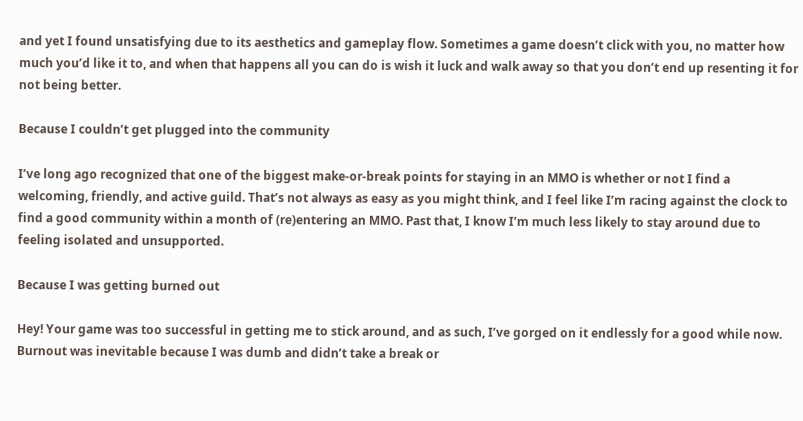and yet I found unsatisfying due to its aesthetics and gameplay flow. Sometimes a game doesn’t click with you, no matter how much you’d like it to, and when that happens all you can do is wish it luck and walk away so that you don’t end up resenting it for not being better.

Because I couldn’t get plugged into the community

I’ve long ago recognized that one of the biggest make-or-break points for staying in an MMO is whether or not I find a welcoming, friendly, and active guild. That’s not always as easy as you might think, and I feel like I’m racing against the clock to find a good community within a month of (re)entering an MMO. Past that, I know I’m much less likely to stay around due to feeling isolated and unsupported.

Because I was getting burned out

Hey! Your game was too successful in getting me to stick around, and as such, I’ve gorged on it endlessly for a good while now. Burnout was inevitable because I was dumb and didn’t take a break or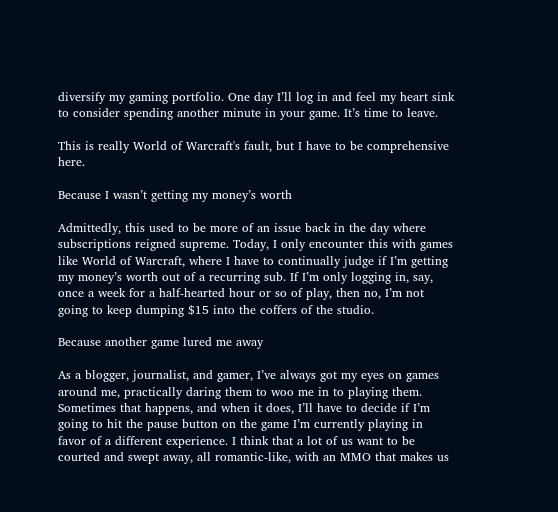diversify my gaming portfolio. One day I’ll log in and feel my heart sink to consider spending another minute in your game. It’s time to leave.

This is really World of Warcraft's fault, but I have to be comprehensive here.

Because I wasn’t getting my money’s worth

Admittedly, this used to be more of an issue back in the day where subscriptions reigned supreme. Today, I only encounter this with games like World of Warcraft, where I have to continually judge if I’m getting my money’s worth out of a recurring sub. If I’m only logging in, say, once a week for a half-hearted hour or so of play, then no, I’m not going to keep dumping $15 into the coffers of the studio.

Because another game lured me away

As a blogger, journalist, and gamer, I’ve always got my eyes on games around me, practically daring them to woo me in to playing them. Sometimes that happens, and when it does, I’ll have to decide if I’m going to hit the pause button on the game I’m currently playing in favor of a different experience. I think that a lot of us want to be courted and swept away, all romantic-like, with an MMO that makes us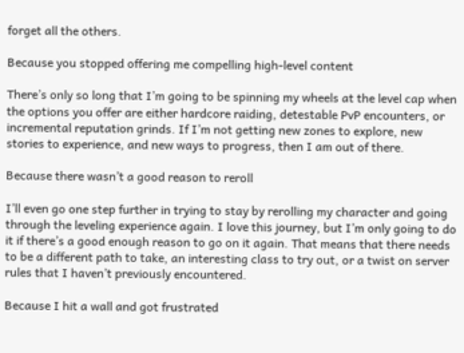forget all the others.

Because you stopped offering me compelling high-level content

There’s only so long that I’m going to be spinning my wheels at the level cap when the options you offer are either hardcore raiding, detestable PvP encounters, or incremental reputation grinds. If I’m not getting new zones to explore, new stories to experience, and new ways to progress, then I am out of there.

Because there wasn’t a good reason to reroll

I’ll even go one step further in trying to stay by rerolling my character and going through the leveling experience again. I love this journey, but I’m only going to do it if there’s a good enough reason to go on it again. That means that there needs to be a different path to take, an interesting class to try out, or a twist on server rules that I haven’t previously encountered.

Because I hit a wall and got frustrated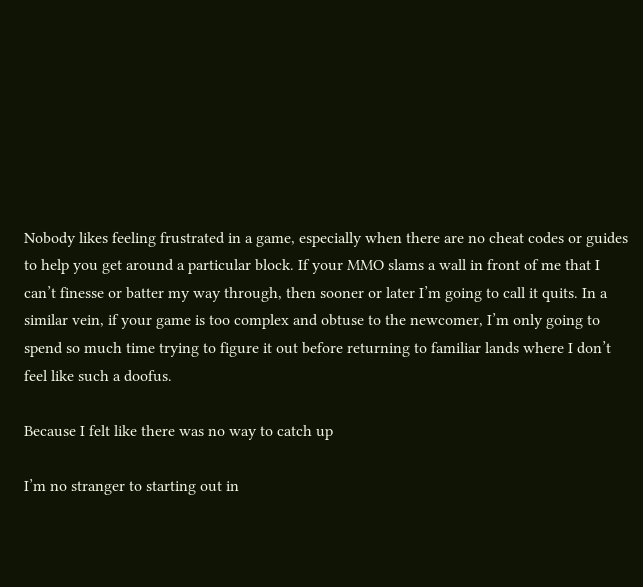Nobody likes feeling frustrated in a game, especially when there are no cheat codes or guides to help you get around a particular block. If your MMO slams a wall in front of me that I can’t finesse or batter my way through, then sooner or later I’m going to call it quits. In a similar vein, if your game is too complex and obtuse to the newcomer, I’m only going to spend so much time trying to figure it out before returning to familiar lands where I don’t feel like such a doofus.

Because I felt like there was no way to catch up

I’m no stranger to starting out in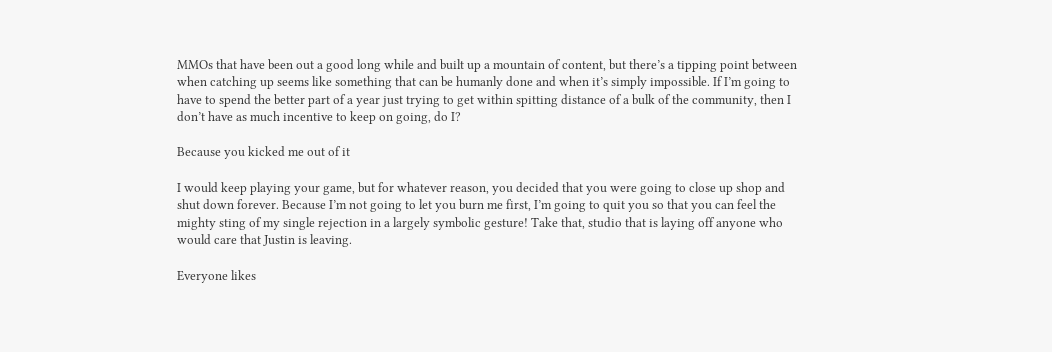MMOs that have been out a good long while and built up a mountain of content, but there’s a tipping point between when catching up seems like something that can be humanly done and when it’s simply impossible. If I’m going to have to spend the better part of a year just trying to get within spitting distance of a bulk of the community, then I don’t have as much incentive to keep on going, do I?

Because you kicked me out of it

I would keep playing your game, but for whatever reason, you decided that you were going to close up shop and shut down forever. Because I’m not going to let you burn me first, I’m going to quit you so that you can feel the mighty sting of my single rejection in a largely symbolic gesture! Take that, studio that is laying off anyone who would care that Justin is leaving.

Everyone likes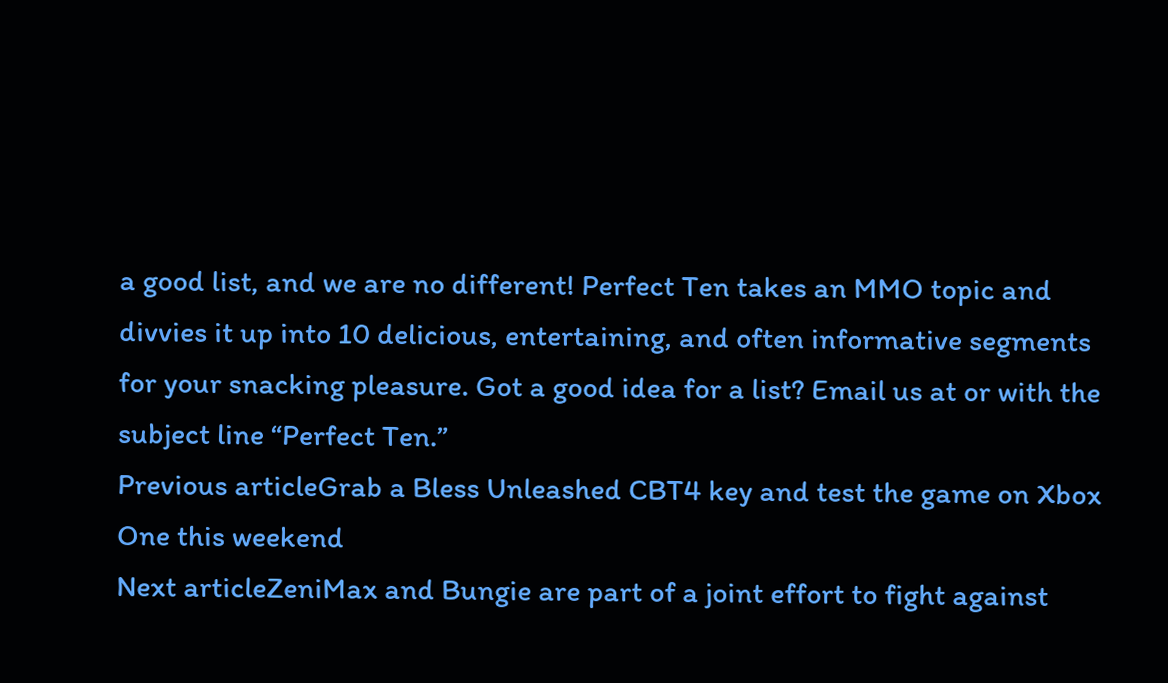a good list, and we are no different! Perfect Ten takes an MMO topic and divvies it up into 10 delicious, entertaining, and often informative segments for your snacking pleasure. Got a good idea for a list? Email us at or with the subject line “Perfect Ten.”
Previous articleGrab a Bless Unleashed CBT4 key and test the game on Xbox One this weekend
Next articleZeniMax and Bungie are part of a joint effort to fight against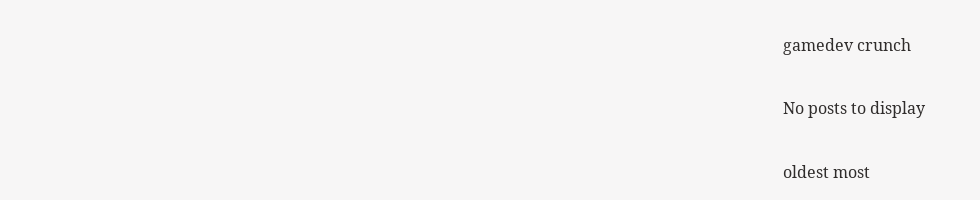gamedev crunch

No posts to display

oldest most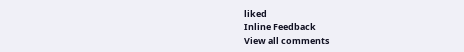liked
Inline Feedback
View all comments